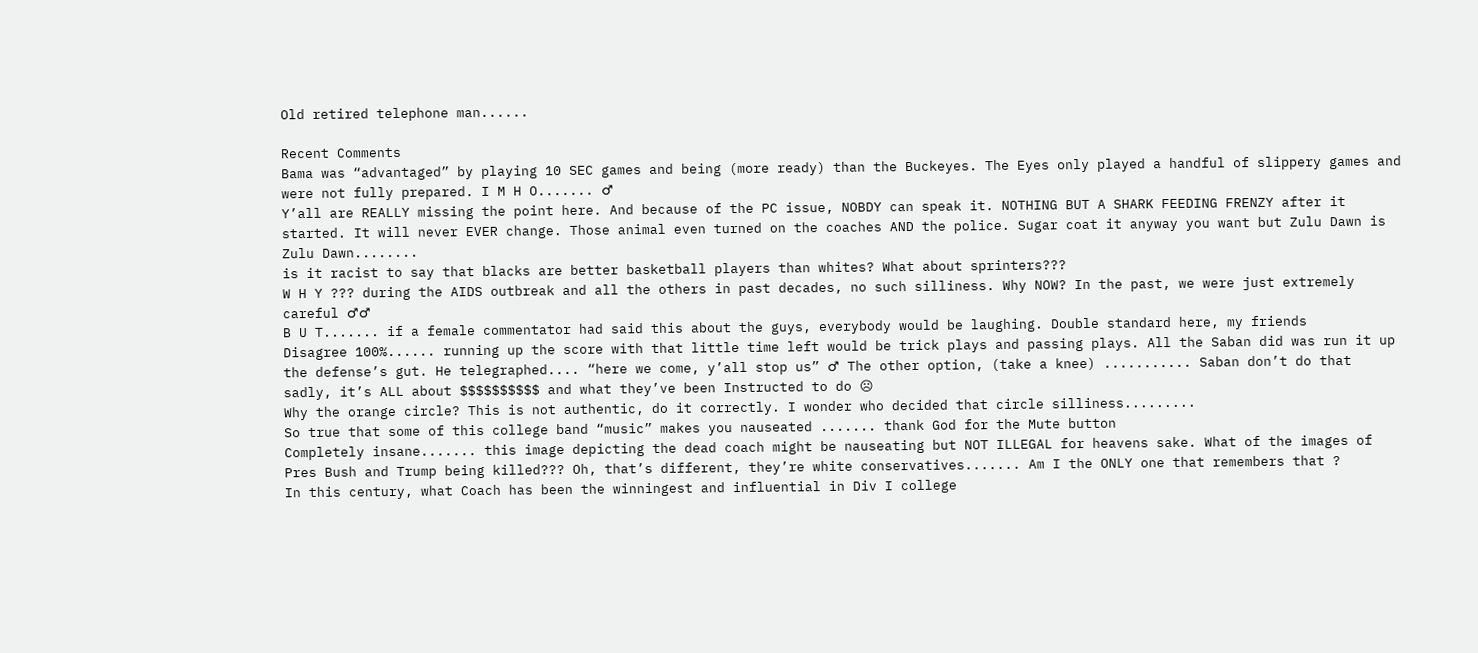Old retired telephone man......

Recent Comments
Bama was “advantaged” by playing 10 SEC games and being (more ready) than the Buckeyes. The Eyes only played a handful of slippery games and were not fully prepared. I M H O....... ♂
Y’all are REALLY missing the point here. And because of the PC issue, NOBDY can speak it. NOTHING BUT A SHARK FEEDING FRENZY after it started. It will never EVER change. Those animal even turned on the coaches AND the police. Sugar coat it anyway you want but Zulu Dawn is Zulu Dawn........
is it racist to say that blacks are better basketball players than whites? What about sprinters???
W H Y ??? during the AIDS outbreak and all the others in past decades, no such silliness. Why NOW? In the past, we were just extremely careful ♂♂
B U T....... if a female commentator had said this about the guys, everybody would be laughing. Double standard here, my friends
Disagree 100%...... running up the score with that little time left would be trick plays and passing plays. All the Saban did was run it up the defense’s gut. He telegraphed.... “here we come, y’all stop us” ♂ The other option, (take a knee) ........... Saban don’t do that
sadly, it’s ALL about $$$$$$$$$$ and what they’ve been Instructed to do ☹
Why the orange circle? This is not authentic, do it correctly. I wonder who decided that circle silliness.........
So true that some of this college band “music” makes you nauseated ....... thank God for the Mute button
Completely insane....... this image depicting the dead coach might be nauseating but NOT ILLEGAL for heavens sake. What of the images of Pres Bush and Trump being killed??? Oh, that’s different, they’re white conservatives....... Am I the ONLY one that remembers that ?
In this century, what Coach has been the winningest and influential in Div I college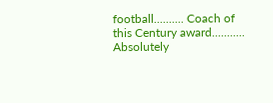football.......... Coach of this Century award...........
Absolutely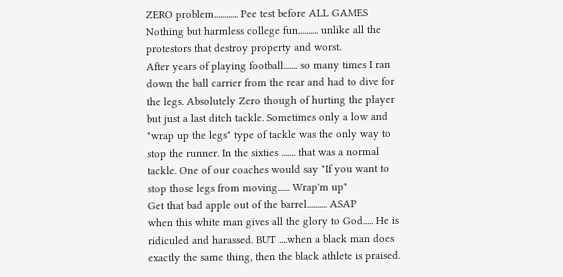ZERO problem............ Pee test before ALL GAMES
Nothing but harmless college fun.......... unlike all the protestors that destroy property and worst.
After years of playing football....... so many times I ran down the ball carrier from the rear and had to dive for the legs. Absolutely Zero though of hurting the player but just a last ditch tackle. Sometimes only a low and "wrap up the legs" type of tackle was the only way to stop the runner. In the sixties ....... that was a normal tackle. One of our coaches would say "If you want to stop those legs from moving...... Wrap'm up"
Get that bad apple out of the barrel.......... ASAP
when this white man gives all the glory to God..... He is ridiculed and harassed. BUT ....when a black man does exactly the same thing, then the black athlete is praised.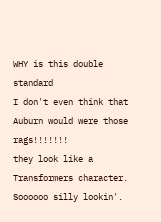WHY is this double standard
I don't even think that Auburn would were those rags!!!!!!!
they look like a Transformers character. Soooooo silly lookin'.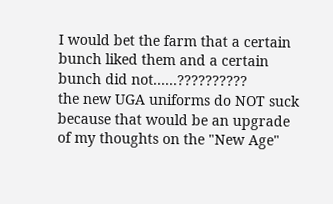I would bet the farm that a certain bunch liked them and a certain bunch did not......??????????
the new UGA uniforms do NOT suck because that would be an upgrade of my thoughts on the "New Age"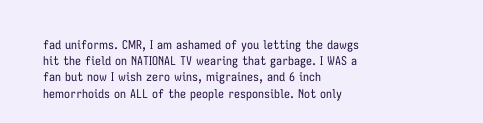fad uniforms. CMR, I am ashamed of you letting the dawgs hit the field on NATIONAL TV wearing that garbage. I WAS a fan but now I wish zero wins, migraines, and 6 inch hemorrhoids on ALL of the people responsible. Not only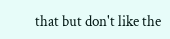that but don't like the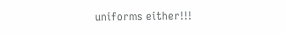uniforms either!!!